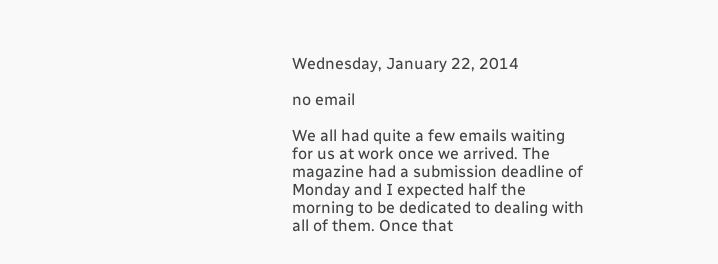Wednesday, January 22, 2014

no email

We all had quite a few emails waiting for us at work once we arrived. The magazine had a submission deadline of Monday and I expected half the morning to be dedicated to dealing with all of them. Once that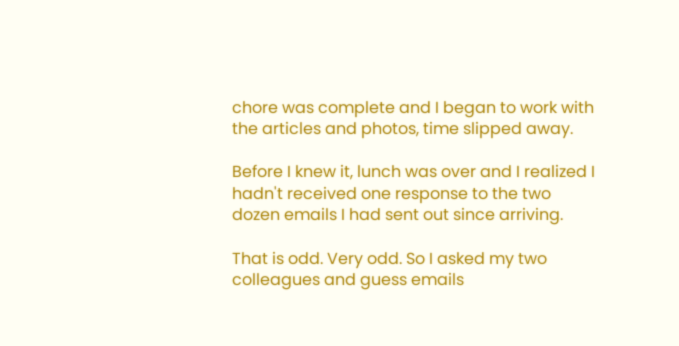chore was complete and I began to work with the articles and photos, time slipped away.

Before I knew it, lunch was over and I realized I hadn't received one response to the two dozen emails I had sent out since arriving.

That is odd. Very odd. So I asked my two colleagues and guess emails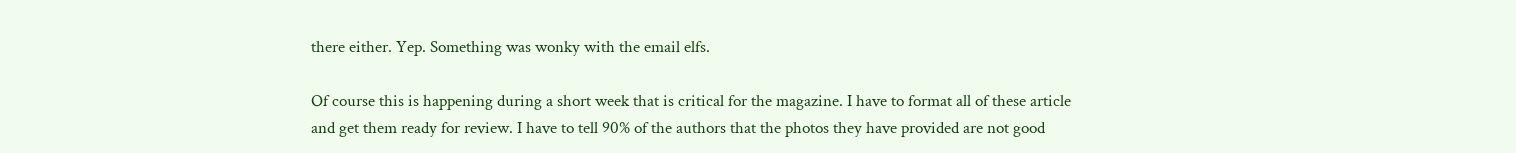there either. Yep. Something was wonky with the email elfs.

Of course this is happening during a short week that is critical for the magazine. I have to format all of these article and get them ready for review. I have to tell 90% of the authors that the photos they have provided are not good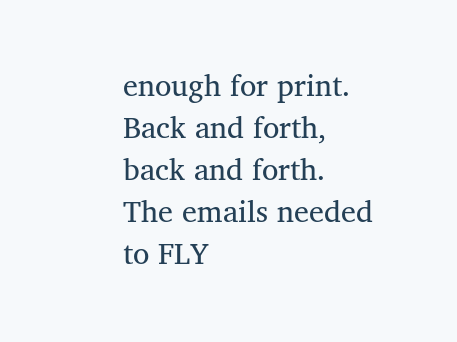enough for print. Back and forth, back and forth. The emails needed to FLY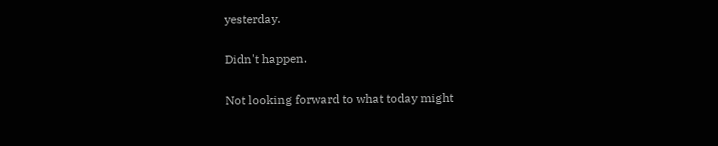yesterday.

Didn't happen.

Not looking forward to what today might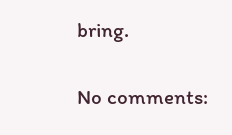bring.

No comments: